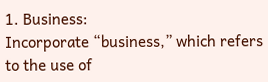1. Business:
Incorporate “business,” which refers to the use of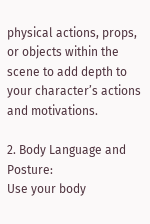physical actions, props, or objects within the scene to add depth to your character’s actions and motivations.

2. Body Language and Posture:
Use your body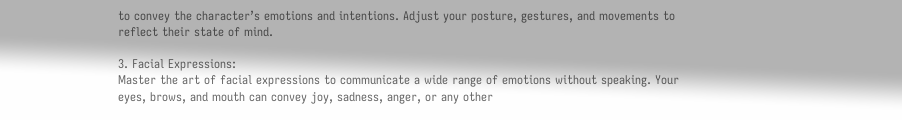to convey the character’s emotions and intentions. Adjust your posture, gestures, and movements to reflect their state of mind.

3. Facial Expressions:
Master the art of facial expressions to communicate a wide range of emotions without speaking. Your eyes, brows, and mouth can convey joy, sadness, anger, or any other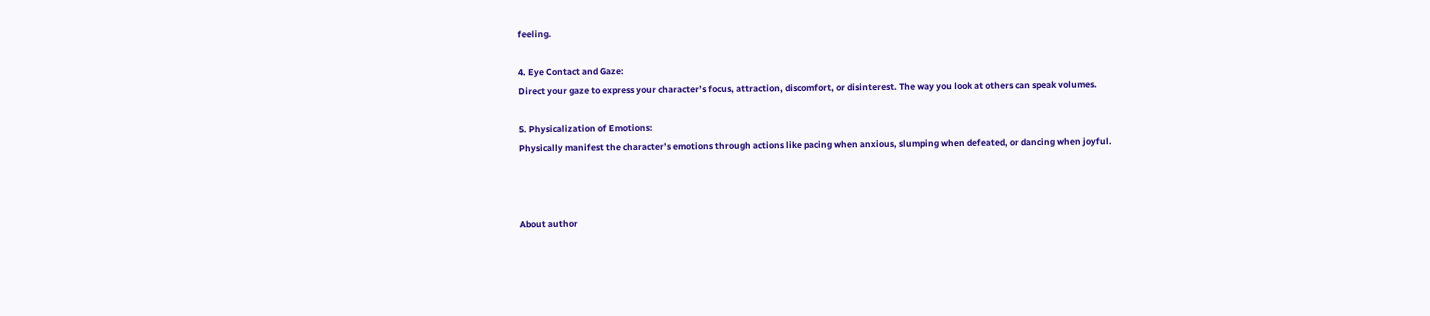feeling.

4. Eye Contact and Gaze:
Direct your gaze to express your character’s focus, attraction, discomfort, or disinterest. The way you look at others can speak volumes.

5. Physicalization of Emotions:
Physically manifest the character’s emotions through actions like pacing when anxious, slumping when defeated, or dancing when joyful.



About author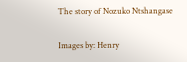The story of Nozuko Ntshangase

Images by: Henry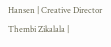Hansen | Creative Director Thembi Zikalala |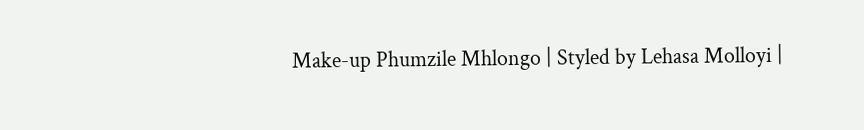Make-up Phumzile Mhlongo | Styled by Lehasa Molloyi |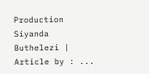Production Siyanda Buthelezi | Article by : ...